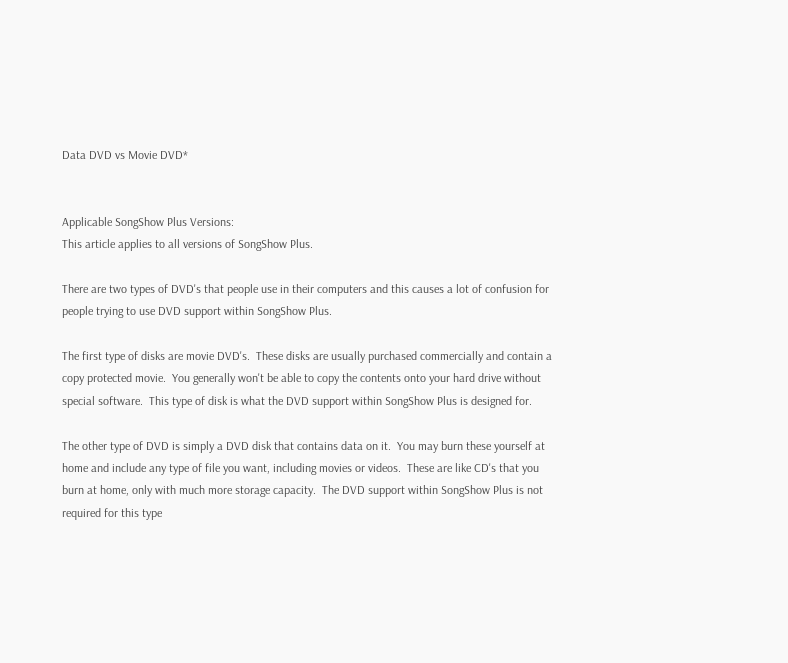Data DVD vs Movie DVD*


Applicable SongShow Plus Versions:
This article applies to all versions of SongShow Plus.

There are two types of DVD's that people use in their computers and this causes a lot of confusion for people trying to use DVD support within SongShow Plus.

The first type of disks are movie DVD's.  These disks are usually purchased commercially and contain a copy protected movie.  You generally won't be able to copy the contents onto your hard drive without special software.  This type of disk is what the DVD support within SongShow Plus is designed for.

The other type of DVD is simply a DVD disk that contains data on it.  You may burn these yourself at home and include any type of file you want, including movies or videos.  These are like CD's that you burn at home, only with much more storage capacity.  The DVD support within SongShow Plus is not required for this type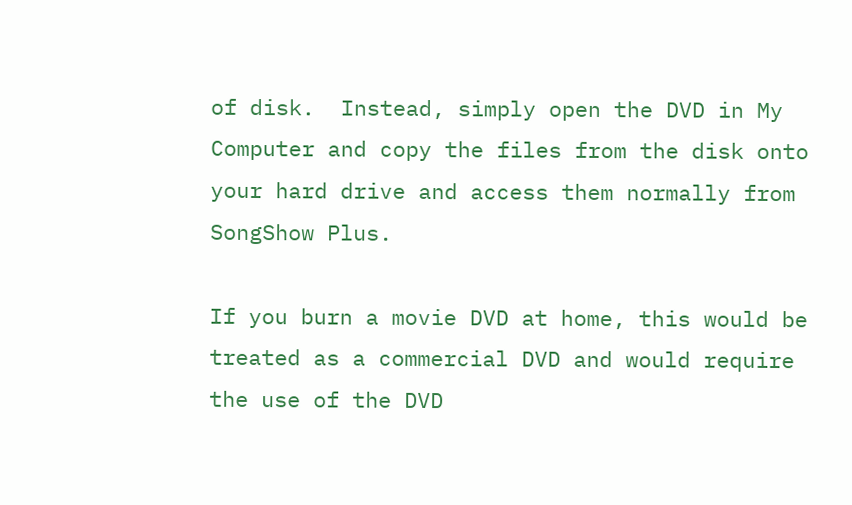of disk.  Instead, simply open the DVD in My Computer and copy the files from the disk onto your hard drive and access them normally from SongShow Plus.

If you burn a movie DVD at home, this would be treated as a commercial DVD and would require the use of the DVD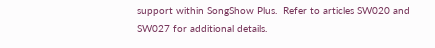support within SongShow Plus.  Refer to articles SW020 and SW027 for additional details.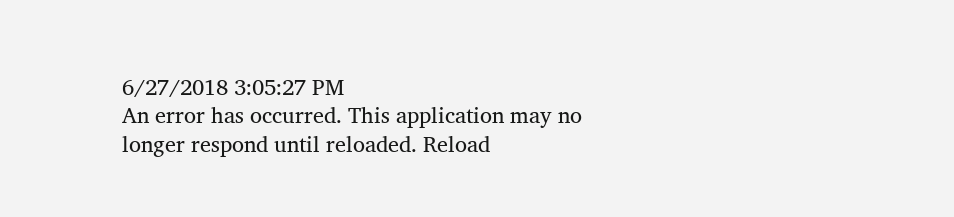6/27/2018 3:05:27 PM
An error has occurred. This application may no longer respond until reloaded. Reload